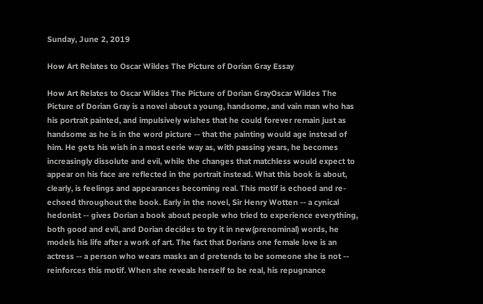Sunday, June 2, 2019

How Art Relates to Oscar Wildes The Picture of Dorian Gray Essay

How Art Relates to Oscar Wildes The Picture of Dorian GrayOscar Wildes The Picture of Dorian Gray is a novel about a young, handsome, and vain man who has his portrait painted, and impulsively wishes that he could forever remain just as handsome as he is in the word picture -- that the painting would age instead of him. He gets his wish in a most eerie way as, with passing years, he becomes increasingly dissolute and evil, while the changes that matchless would expect to appear on his face are reflected in the portrait instead. What this book is about, clearly, is feelings and appearances becoming real. This motif is echoed and re-echoed throughout the book. Early in the novel, Sir Henry Wotten -- a cynical hedonist -- gives Dorian a book about people who tried to experience everything, both good and evil, and Dorian decides to try it in new(prenominal) words, he models his life after a work of art. The fact that Dorians one female love is an actress -- a person who wears masks an d pretends to be someone she is not -- reinforces this motif. When she reveals herself to be real, his repugnance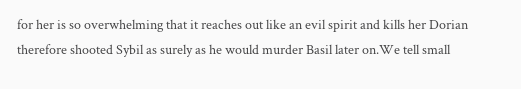for her is so overwhelming that it reaches out like an evil spirit and kills her Dorian therefore shooted Sybil as surely as he would murder Basil later on.We tell small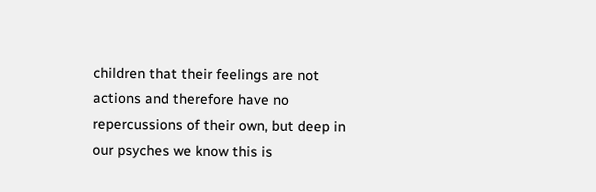children that their feelings are not actions and therefore have no repercussions of their own, but deep in our psyches we know this is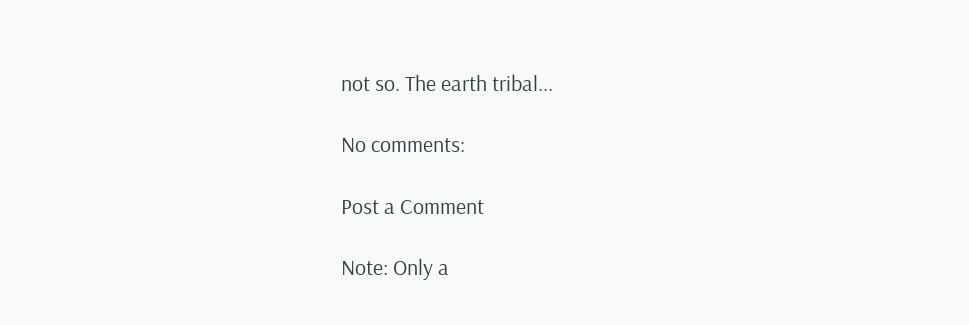not so. The earth tribal...

No comments:

Post a Comment

Note: Only a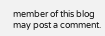member of this blog may post a comment.